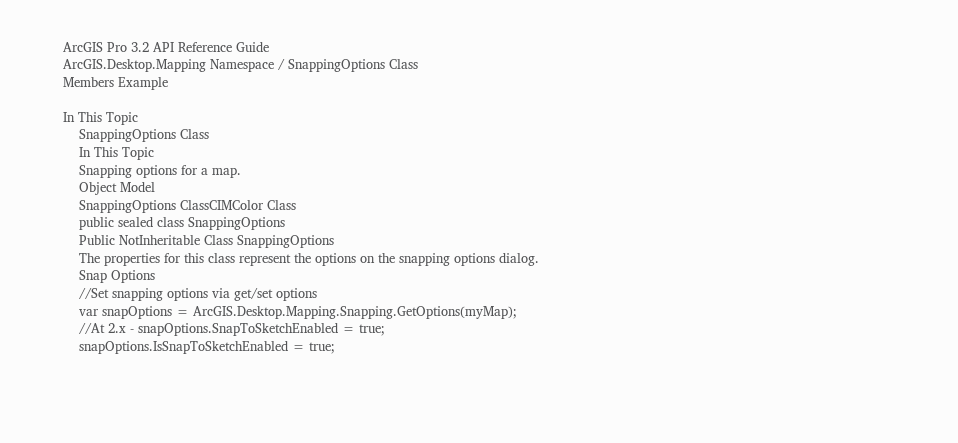ArcGIS Pro 3.2 API Reference Guide
ArcGIS.Desktop.Mapping Namespace / SnappingOptions Class
Members Example

In This Topic
    SnappingOptions Class
    In This Topic
    Snapping options for a map.
    Object Model
    SnappingOptions ClassCIMColor Class
    public sealed class SnappingOptions
    Public NotInheritable Class SnappingOptions
    The properties for this class represent the options on the snapping options dialog.
    Snap Options
    //Set snapping options via get/set options
    var snapOptions = ArcGIS.Desktop.Mapping.Snapping.GetOptions(myMap);
    //At 2.x - snapOptions.SnapToSketchEnabled = true;
    snapOptions.IsSnapToSketchEnabled = true;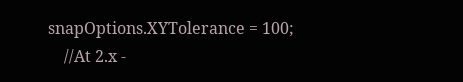snapOptions.XYTolerance = 100;
    //At 2.x -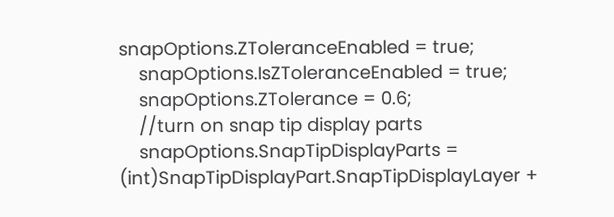snapOptions.ZToleranceEnabled = true;
    snapOptions.IsZToleranceEnabled = true;
    snapOptions.ZTolerance = 0.6;
    //turn on snap tip display parts
    snapOptions.SnapTipDisplayParts = (int)SnapTipDisplayPart.SnapTipDisplayLayer +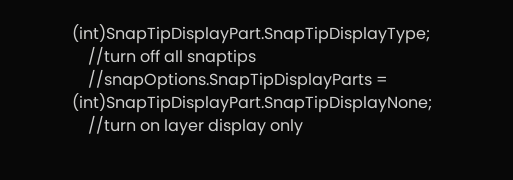(int)SnapTipDisplayPart.SnapTipDisplayType;
    //turn off all snaptips
    //snapOptions.SnapTipDisplayParts = (int)SnapTipDisplayPart.SnapTipDisplayNone;
    //turn on layer display only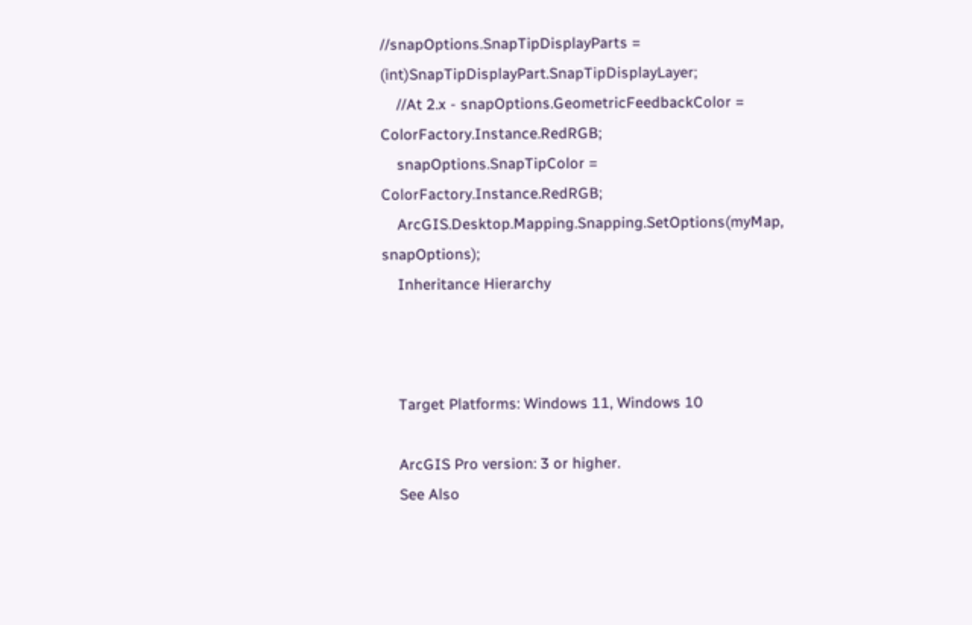//snapOptions.SnapTipDisplayParts = (int)SnapTipDisplayPart.SnapTipDisplayLayer;
    //At 2.x - snapOptions.GeometricFeedbackColor = ColorFactory.Instance.RedRGB;
    snapOptions.SnapTipColor = ColorFactory.Instance.RedRGB;
    ArcGIS.Desktop.Mapping.Snapping.SetOptions(myMap, snapOptions);
    Inheritance Hierarchy



    Target Platforms: Windows 11, Windows 10

    ArcGIS Pro version: 3 or higher.
    See Also